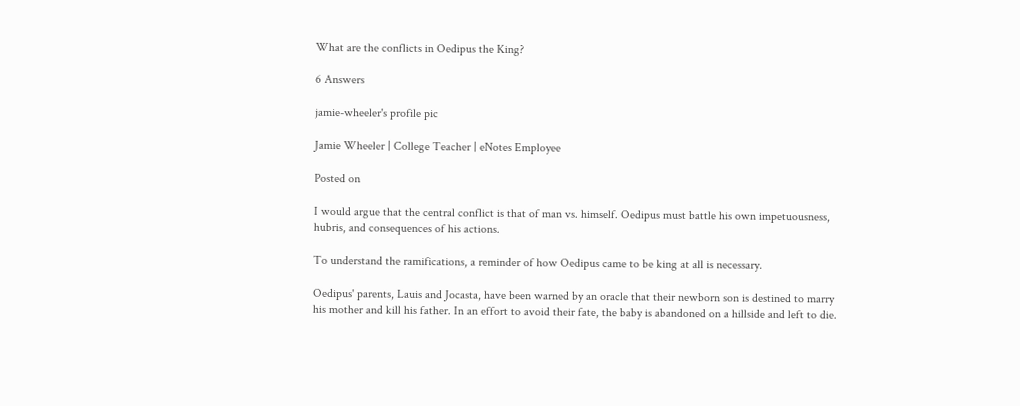What are the conflicts in Oedipus the King?

6 Answers

jamie-wheeler's profile pic

Jamie Wheeler | College Teacher | eNotes Employee

Posted on

I would argue that the central conflict is that of man vs. himself. Oedipus must battle his own impetuousness, hubris, and consequences of his actions.

To understand the ramifications, a reminder of how Oedipus came to be king at all is necessary.

Oedipus' parents, Lauis and Jocasta, have been warned by an oracle that their newborn son is destined to marry his mother and kill his father. In an effort to avoid their fate, the baby is abandoned on a hillside and left to die.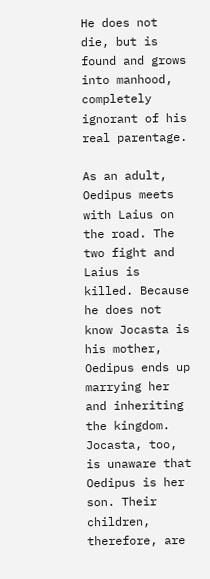He does not die, but is found and grows into manhood, completely ignorant of his real parentage.

As an adult, Oedipus meets with Laius on the road. The two fight and Laius is killed. Because he does not know Jocasta is his mother, Oedipus ends up marrying her and inheriting the kingdom. Jocasta, too, is unaware that Oedipus is her son. Their children, therefore, are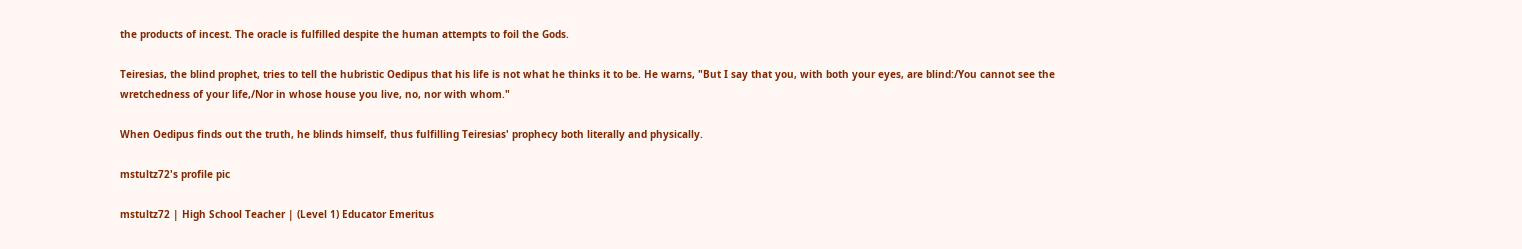the products of incest. The oracle is fulfilled despite the human attempts to foil the Gods.

Teiresias, the blind prophet, tries to tell the hubristic Oedipus that his life is not what he thinks it to be. He warns, "But I say that you, with both your eyes, are blind:/You cannot see the wretchedness of your life,/Nor in whose house you live, no, nor with whom."

When Oedipus finds out the truth, he blinds himself, thus fulfilling Teiresias' prophecy both literally and physically.

mstultz72's profile pic

mstultz72 | High School Teacher | (Level 1) Educator Emeritus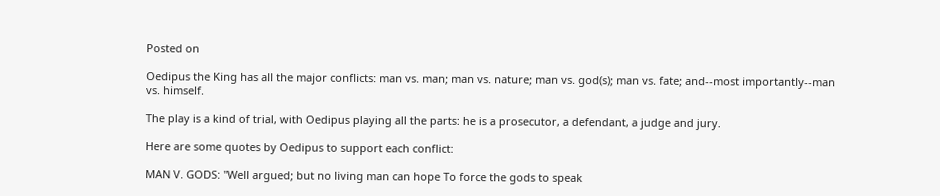Posted on

Oedipus the King has all the major conflicts: man vs. man; man vs. nature; man vs. god(s); man vs. fate; and--most importantly--man vs. himself.

The play is a kind of trial, with Oedipus playing all the parts: he is a prosecutor, a defendant, a judge and jury.

Here are some quotes by Oedipus to support each conflict:

MAN V. GODS: "Well argued; but no living man can hope To force the gods to speak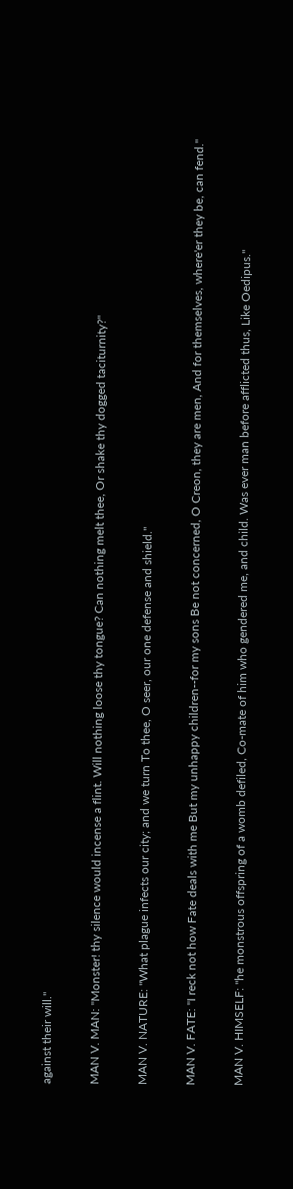against their will."

MAN V. MAN: "Monster! thy silence would incense a flint. Will nothing loose thy tongue? Can nothing melt thee, Or shake thy dogged taciturnity?"

MAN V. NATURE: "What plague infects our city; and we turn To thee, O seer, our one defense and shield."

MAN V. FATE: "I reck not how Fate deals with me But my unhappy children--for my sons Be not concerned, O Creon, they are men, And for themselves, where'er they be, can fend."

MAN V. HIMSELF: "he monstrous offspring of a womb defiled, Co-mate of him who gendered me, and child. Was ever man before afflicted thus, Like Oedipus."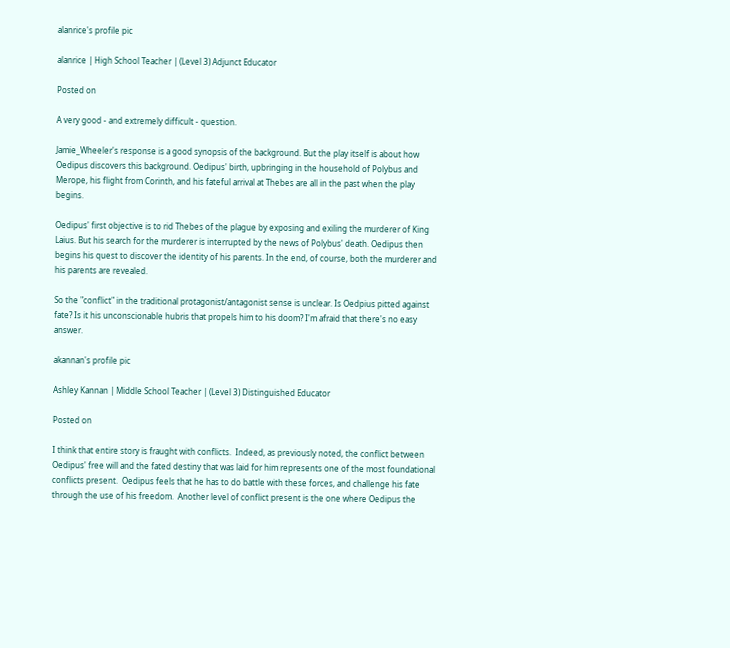alanrice's profile pic

alanrice | High School Teacher | (Level 3) Adjunct Educator

Posted on

A very good - and extremely difficult - question.

Jamie_Wheeler's response is a good synopsis of the background. But the play itself is about how Oedipus discovers this background. Oedipus' birth, upbringing in the household of Polybus and Merope, his flight from Corinth, and his fateful arrival at Thebes are all in the past when the play begins.

Oedipus' first objective is to rid Thebes of the plague by exposing and exiling the murderer of King Laius. But his search for the murderer is interrupted by the news of Polybus' death. Oedipus then begins his quest to discover the identity of his parents. In the end, of course, both the murderer and his parents are revealed.

So the "conflict" in the traditional protagonist/antagonist sense is unclear. Is Oedpius pitted against fate? Is it his unconscionable hubris that propels him to his doom? I'm afraid that there's no easy answer.

akannan's profile pic

Ashley Kannan | Middle School Teacher | (Level 3) Distinguished Educator

Posted on

I think that entire story is fraught with conflicts.  Indeed, as previously noted, the conflict between Oedipus' free will and the fated destiny that was laid for him represents one of the most foundational conflicts present.  Oedipus feels that he has to do battle with these forces, and challenge his fate through the use of his freedom.  Another level of conflict present is the one where Oedipus the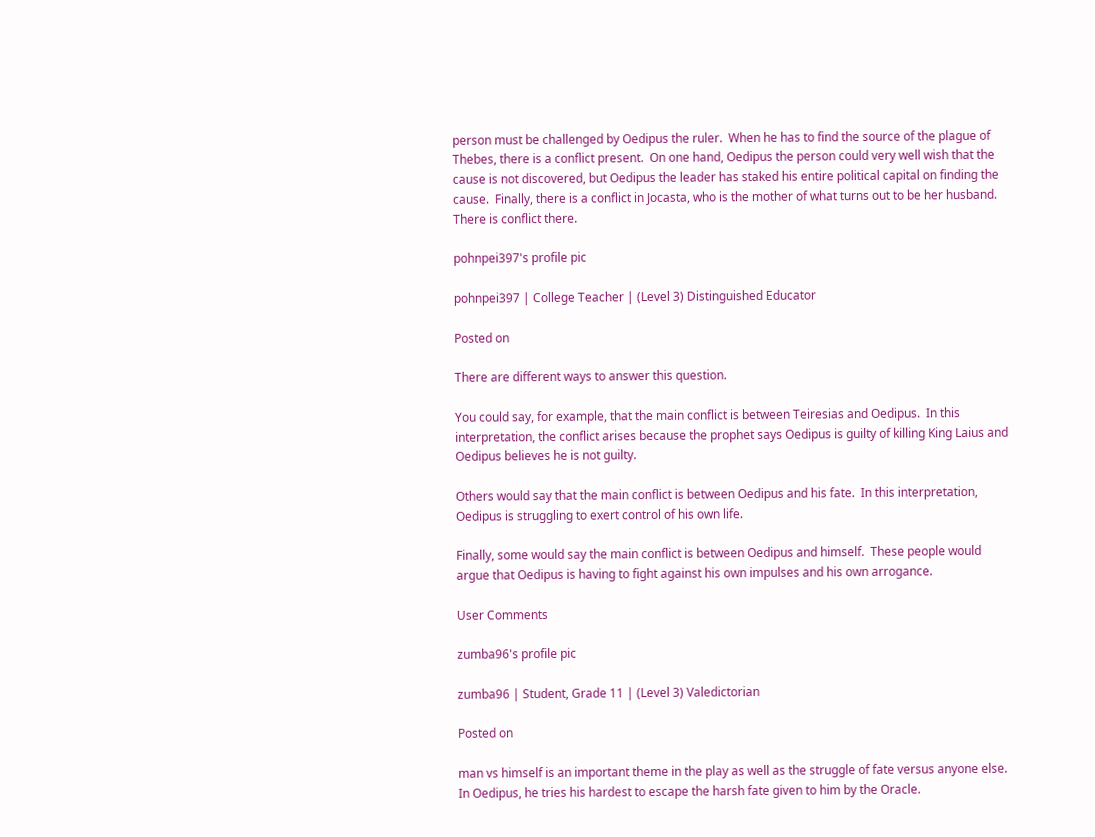person must be challenged by Oedipus the ruler.  When he has to find the source of the plague of Thebes, there is a conflict present.  On one hand, Oedipus the person could very well wish that the cause is not discovered, but Oedipus the leader has staked his entire political capital on finding the cause.  Finally, there is a conflict in Jocasta, who is the mother of what turns out to be her husband.  There is conflict there.

pohnpei397's profile pic

pohnpei397 | College Teacher | (Level 3) Distinguished Educator

Posted on

There are different ways to answer this question.

You could say, for example, that the main conflict is between Teiresias and Oedipus.  In this interpretation, the conflict arises because the prophet says Oedipus is guilty of killing King Laius and Oedipus believes he is not guilty.

Others would say that the main conflict is between Oedipus and his fate.  In this interpretation, Oedipus is struggling to exert control of his own life.

Finally, some would say the main conflict is between Oedipus and himself.  These people would argue that Oedipus is having to fight against his own impulses and his own arrogance.

User Comments

zumba96's profile pic

zumba96 | Student, Grade 11 | (Level 3) Valedictorian

Posted on

man vs himself is an important theme in the play as well as the struggle of fate versus anyone else. In Oedipus, he tries his hardest to escape the harsh fate given to him by the Oracle.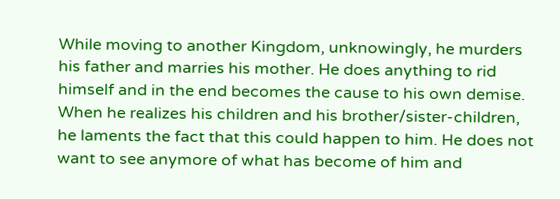While moving to another Kingdom, unknowingly, he murders his father and marries his mother. He does anything to rid himself and in the end becomes the cause to his own demise. When he realizes his children and his brother/sister-children, he laments the fact that this could happen to him. He does not want to see anymore of what has become of him and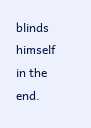blinds himself in the end.